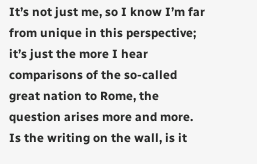It’s not just me, so I know I’m far from unique in this perspective; it’s just the more I hear comparisons of the so-called great nation to Rome, the question arises more and more.   Is the writing on the wall, is it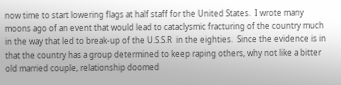now time to start lowering flags at half staff for the United States.  I wrote many moons ago of an event that would lead to cataclysmic fracturing of the country much in the way that led to break-up of the U.S.S.R  in the eighties.  Since the evidence is in that the country has a group determined to keep raping others, why not like a bitter old married couple, relationship doomed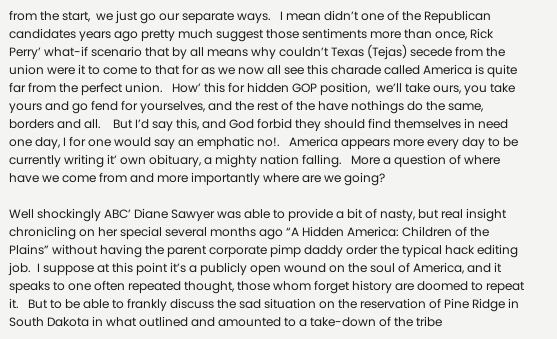from the start,  we just go our separate ways.   I mean didn’t one of the Republican candidates years ago pretty much suggest those sentiments more than once, Rick Perry’ what-if scenario that by all means why couldn’t Texas (Tejas) secede from the union were it to come to that for as we now all see this charade called America is quite far from the perfect union.   How’ this for hidden GOP position,  we’ll take ours, you take yours and go fend for yourselves, and the rest of the have nothings do the same, borders and all.    But I’d say this, and God forbid they should find themselves in need one day, I for one would say an emphatic no!.   America appears more every day to be currently writing it’ own obituary, a mighty nation falling.   More a question of where have we come from and more importantly where are we going?

Well shockingly ABC’ Diane Sawyer was able to provide a bit of nasty, but real insight chronicling on her special several months ago “A Hidden America: Children of the Plains” without having the parent corporate pimp daddy order the typical hack editing job.  I suppose at this point it’s a publicly open wound on the soul of America, and it speaks to one often repeated thought, those whom forget history are doomed to repeat it.   But to be able to frankly discuss the sad situation on the reservation of Pine Ridge in South Dakota in what outlined and amounted to a take-down of the tribe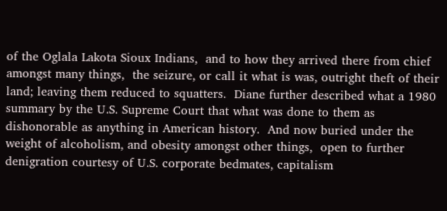of the Oglala Lakota Sioux Indians,  and to how they arrived there from chief amongst many things,  the seizure, or call it what is was, outright theft of their land; leaving them reduced to squatters.  Diane further described what a 1980 summary by the U.S. Supreme Court that what was done to them as dishonorable as anything in American history.  And now buried under the weight of alcoholism, and obesity amongst other things,  open to further denigration courtesy of U.S. corporate bedmates, capitalism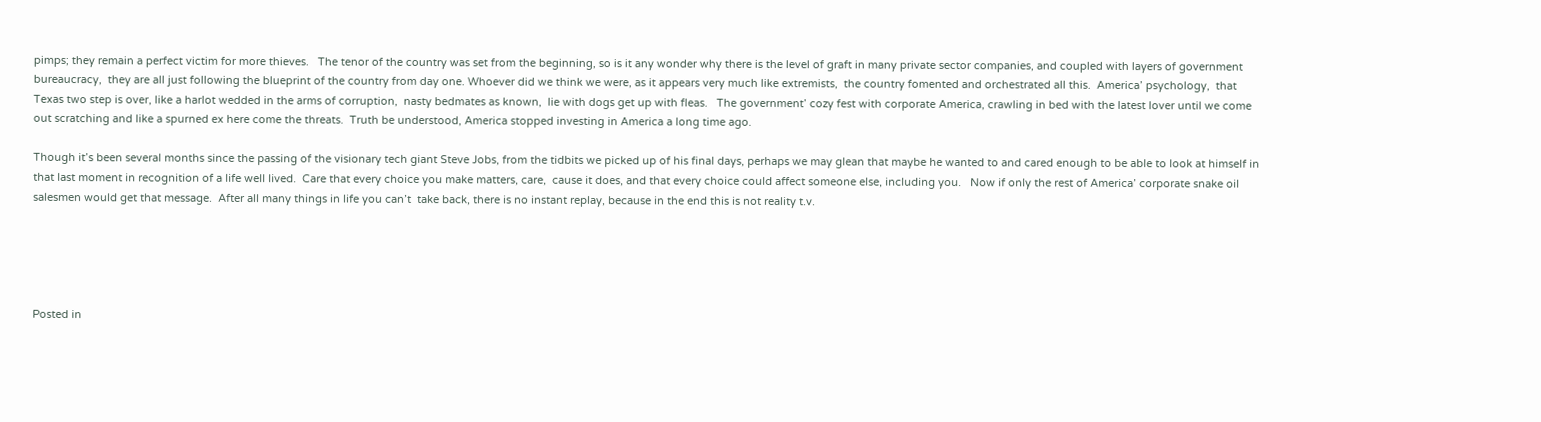pimps; they remain a perfect victim for more thieves.   The tenor of the country was set from the beginning, so is it any wonder why there is the level of graft in many private sector companies, and coupled with layers of government bureaucracy,  they are all just following the blueprint of the country from day one. Whoever did we think we were, as it appears very much like extremists,  the country fomented and orchestrated all this.  America’ psychology,  that Texas two step is over, like a harlot wedded in the arms of corruption,  nasty bedmates as known,  lie with dogs get up with fleas.   The government’ cozy fest with corporate America, crawling in bed with the latest lover until we come out scratching and like a spurned ex here come the threats.  Truth be understood, America stopped investing in America a long time ago.

Though it’s been several months since the passing of the visionary tech giant Steve Jobs, from the tidbits we picked up of his final days, perhaps we may glean that maybe he wanted to and cared enough to be able to look at himself in that last moment in recognition of a life well lived.  Care that every choice you make matters, care,  cause it does, and that every choice could affect someone else, including you.   Now if only the rest of America’ corporate snake oil salesmen would get that message.  After all many things in life you can’t  take back, there is no instant replay, because in the end this is not reality t.v.





Posted in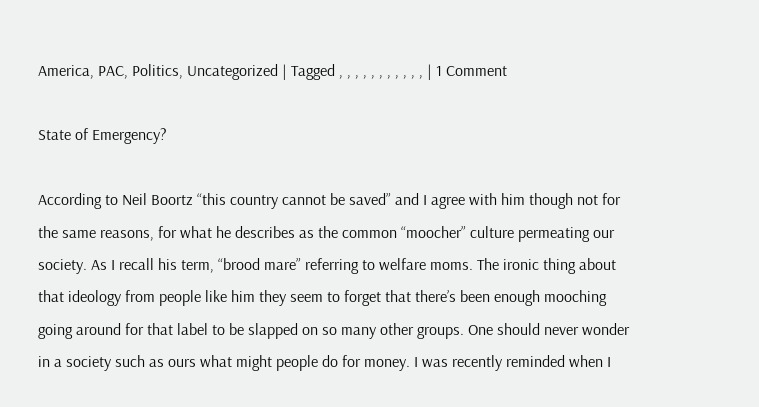America, PAC, Politics, Uncategorized | Tagged , , , , , , , , , , , | 1 Comment

State of Emergency?

According to Neil Boortz “this country cannot be saved” and I agree with him though not for the same reasons, for what he describes as the common “moocher” culture permeating our society. As I recall his term, “brood mare” referring to welfare moms. The ironic thing about that ideology from people like him they seem to forget that there’s been enough mooching going around for that label to be slapped on so many other groups. One should never wonder in a society such as ours what might people do for money. I was recently reminded when I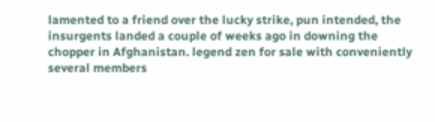lamented to a friend over the lucky strike, pun intended, the insurgents landed a couple of weeks ago in downing the chopper in Afghanistan. legend zen for sale with conveniently several members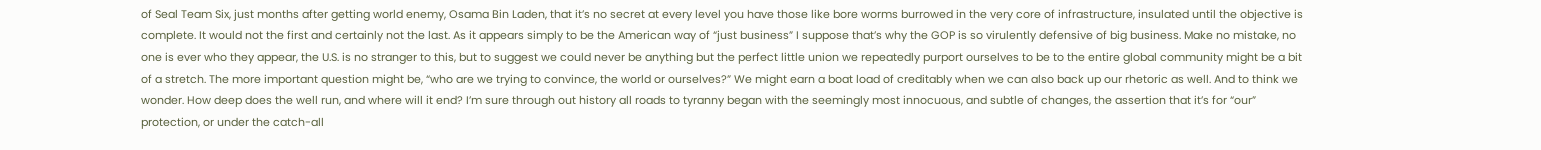of Seal Team Six, just months after getting world enemy, Osama Bin Laden, that it’s no secret at every level you have those like bore worms burrowed in the very core of infrastructure, insulated until the objective is complete. It would not the first and certainly not the last. As it appears simply to be the American way of “just business” I suppose that’s why the GOP is so virulently defensive of big business. Make no mistake, no one is ever who they appear, the U.S. is no stranger to this, but to suggest we could never be anything but the perfect little union we repeatedly purport ourselves to be to the entire global community might be a bit of a stretch. The more important question might be, “who are we trying to convince, the world or ourselves?” We might earn a boat load of creditably when we can also back up our rhetoric as well. And to think we wonder. How deep does the well run, and where will it end? I’m sure through out history all roads to tyranny began with the seemingly most innocuous, and subtle of changes, the assertion that it’s for “our” protection, or under the catch-all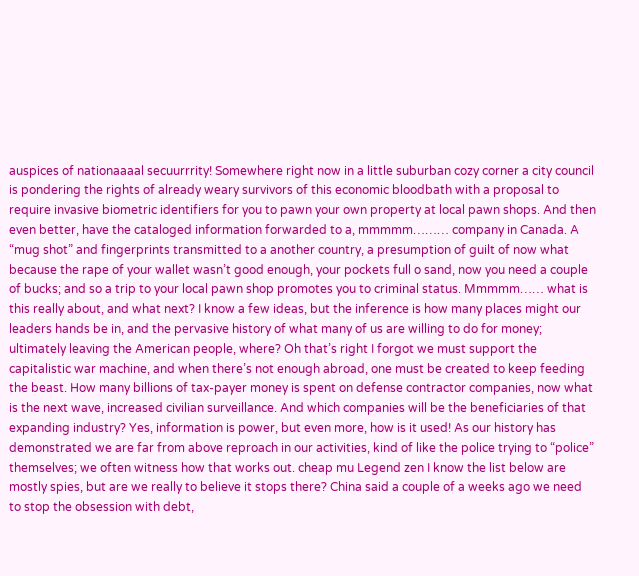auspices of nationaaaal secuurrrity! Somewhere right now in a little suburban cozy corner a city council is pondering the rights of already weary survivors of this economic bloodbath with a proposal to require invasive biometric identifiers for you to pawn your own property at local pawn shops. And then even better, have the cataloged information forwarded to a, mmmmm……… company in Canada. A “mug shot” and fingerprints transmitted to a another country, a presumption of guilt of now what because the rape of your wallet wasn’t good enough, your pockets full o sand, now you need a couple of bucks; and so a trip to your local pawn shop promotes you to criminal status. Mmmmm…… what is this really about, and what next? I know a few ideas, but the inference is how many places might our leaders hands be in, and the pervasive history of what many of us are willing to do for money; ultimately leaving the American people, where? Oh that’s right I forgot we must support the capitalistic war machine, and when there’s not enough abroad, one must be created to keep feeding the beast. How many billions of tax-payer money is spent on defense contractor companies, now what is the next wave, increased civilian surveillance. And which companies will be the beneficiaries of that expanding industry? Yes, information is power, but even more, how is it used! As our history has demonstrated we are far from above reproach in our activities, kind of like the police trying to “police” themselves; we often witness how that works out. cheap mu Legend zen I know the list below are mostly spies, but are we really to believe it stops there? China said a couple of a weeks ago we need to stop the obsession with debt,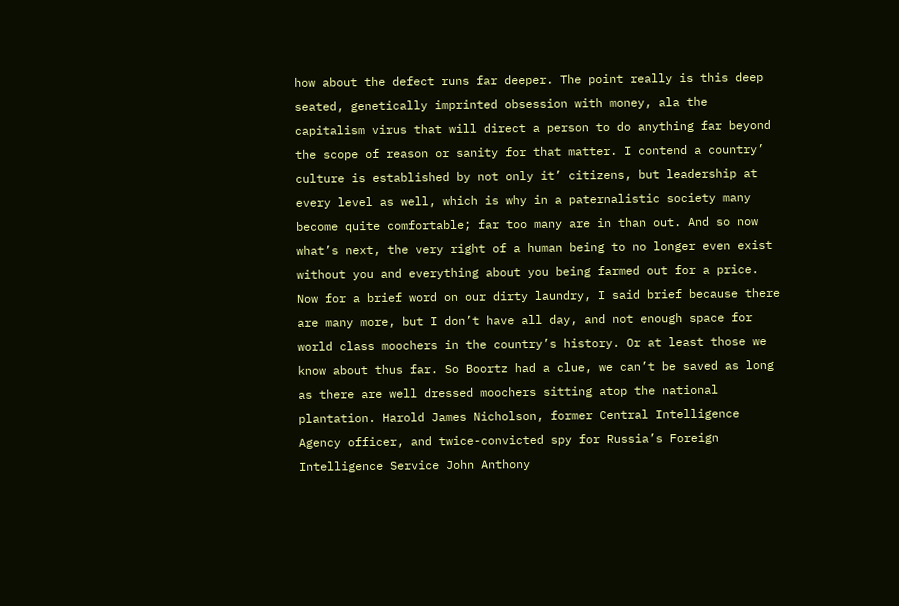how about the defect runs far deeper. The point really is this deep seated, genetically imprinted obsession with money, ala the capitalism virus that will direct a person to do anything far beyond the scope of reason or sanity for that matter. I contend a country’ culture is established by not only it’ citizens, but leadership at every level as well, which is why in a paternalistic society many become quite comfortable; far too many are in than out. And so now what’s next, the very right of a human being to no longer even exist without you and everything about you being farmed out for a price. Now for a brief word on our dirty laundry, I said brief because there are many more, but I don’t have all day, and not enough space for world class moochers in the country’s history. Or at least those we know about thus far. So Boortz had a clue, we can’t be saved as long as there are well dressed moochers sitting atop the national plantation. Harold James Nicholson, former Central Intelligence Agency officer, and twice-convicted spy for Russia’s Foreign Intelligence Service John Anthony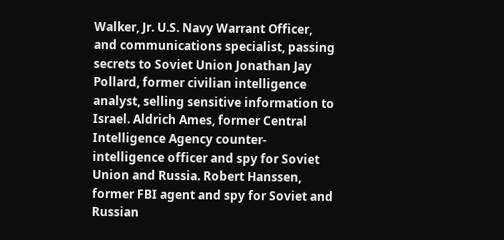Walker, Jr. U.S. Navy Warrant Officer, and communications specialist, passing secrets to Soviet Union Jonathan Jay Pollard, former civilian intelligence analyst, selling sensitive information to Israel. Aldrich Ames, former Central Intelligence Agency counter-intelligence officer and spy for Soviet Union and Russia. Robert Hanssen, former FBI agent and spy for Soviet and Russian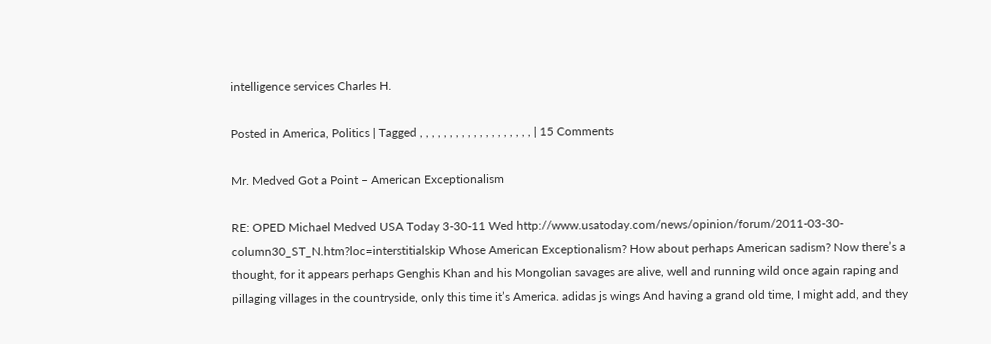intelligence services Charles H.

Posted in America, Politics | Tagged , , , , , , , , , , , , , , , , , , , | 15 Comments

Mr. Medved Got a Point – American Exceptionalism

RE: OPED Michael Medved USA Today 3-30-11 Wed http://www.usatoday.com/news/opinion/forum/2011-03-30-column30_ST_N.htm?loc=interstitialskip Whose American Exceptionalism? How about perhaps American sadism? Now there’s a thought, for it appears perhaps Genghis Khan and his Mongolian savages are alive, well and running wild once again raping and pillaging villages in the countryside, only this time it’s America. adidas js wings And having a grand old time, I might add, and they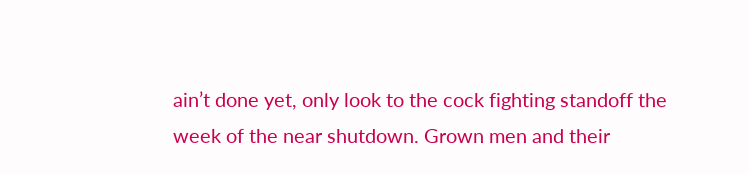ain’t done yet, only look to the cock fighting standoff the week of the near shutdown. Grown men and their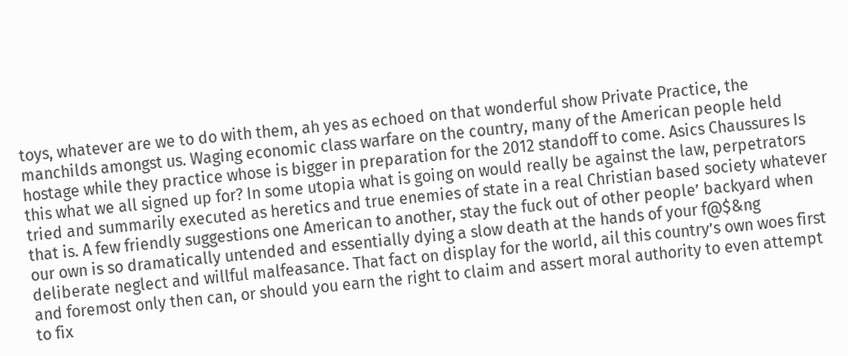toys, whatever are we to do with them, ah yes as echoed on that wonderful show Private Practice, the manchilds amongst us. Waging economic class warfare on the country, many of the American people held hostage while they practice whose is bigger in preparation for the 2012 standoff to come. Asics Chaussures Is this what we all signed up for? In some utopia what is going on would really be against the law, perpetrators tried and summarily executed as heretics and true enemies of state in a real Christian based society whatever that is. A few friendly suggestions one American to another, stay the fuck out of other people’ backyard when our own is so dramatically untended and essentially dying a slow death at the hands of your f@$&ng deliberate neglect and willful malfeasance. That fact on display for the world, ail this country’s own woes first and foremost only then can, or should you earn the right to claim and assert moral authority to even attempt to fix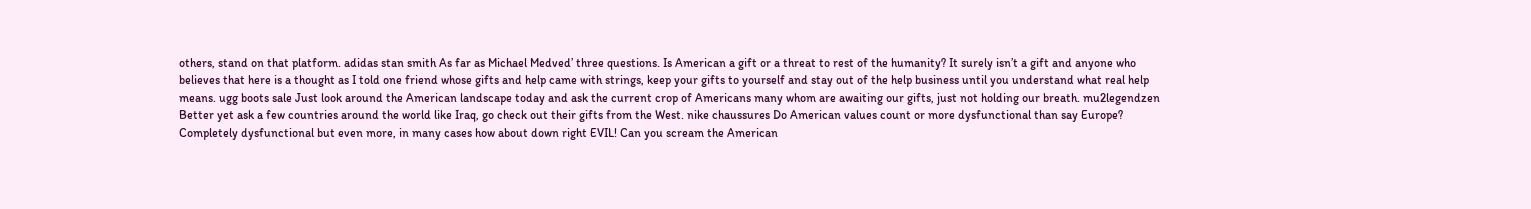others, stand on that platform. adidas stan smith As far as Michael Medved’ three questions. Is American a gift or a threat to rest of the humanity? It surely isn’t a gift and anyone who believes that here is a thought as I told one friend whose gifts and help came with strings, keep your gifts to yourself and stay out of the help business until you understand what real help means. ugg boots sale Just look around the American landscape today and ask the current crop of Americans many whom are awaiting our gifts, just not holding our breath. mu2legendzen Better yet ask a few countries around the world like Iraq, go check out their gifts from the West. nike chaussures Do American values count or more dysfunctional than say Europe? Completely dysfunctional but even more, in many cases how about down right EVIL! Can you scream the American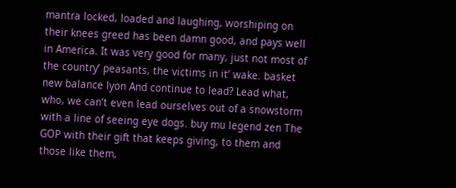mantra locked, loaded and laughing, worshiping on their knees greed has been damn good, and pays well in America. It was very good for many, just not most of the country’ peasants, the victims in it’ wake. basket new balance lyon And continue to lead? Lead what, who, we can’t even lead ourselves out of a snowstorm with a line of seeing eye dogs. buy mu legend zen The GOP with their gift that keeps giving, to them and those like them,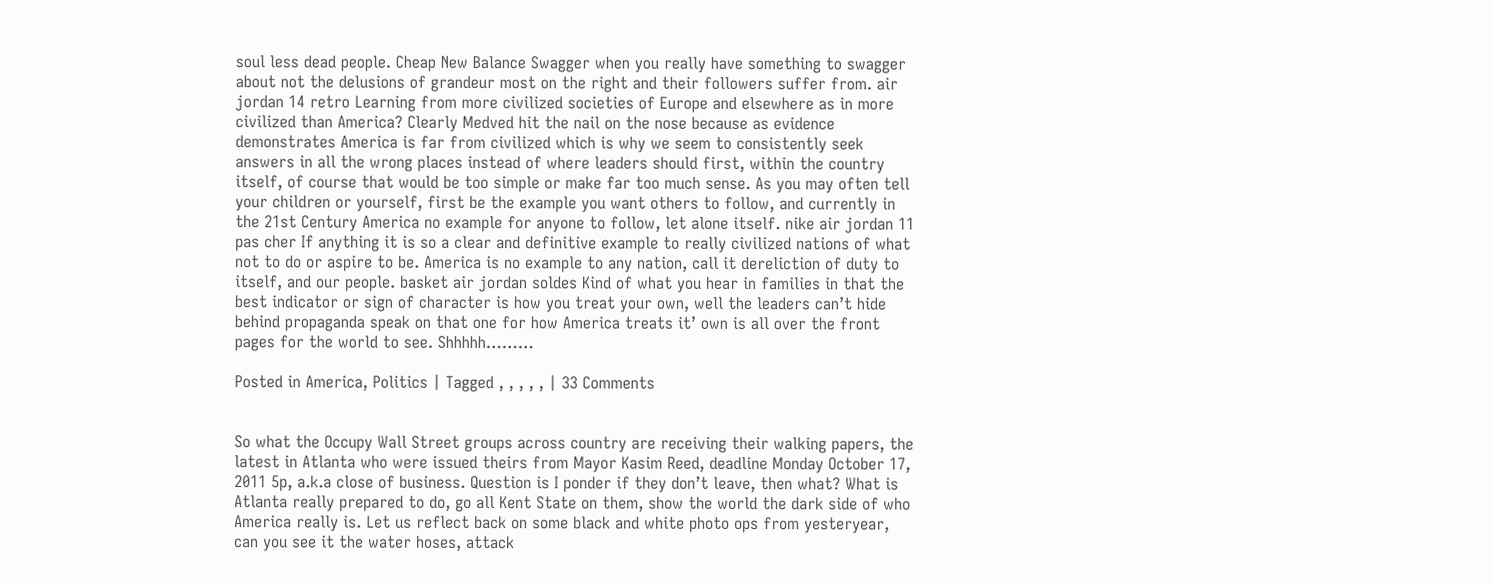soul less dead people. Cheap New Balance Swagger when you really have something to swagger about not the delusions of grandeur most on the right and their followers suffer from. air jordan 14 retro Learning from more civilized societies of Europe and elsewhere as in more civilized than America? Clearly Medved hit the nail on the nose because as evidence demonstrates America is far from civilized which is why we seem to consistently seek answers in all the wrong places instead of where leaders should first, within the country itself, of course that would be too simple or make far too much sense. As you may often tell your children or yourself, first be the example you want others to follow, and currently in the 21st Century America no example for anyone to follow, let alone itself. nike air jordan 11 pas cher If anything it is so a clear and definitive example to really civilized nations of what not to do or aspire to be. America is no example to any nation, call it dereliction of duty to itself, and our people. basket air jordan soldes Kind of what you hear in families in that the best indicator or sign of character is how you treat your own, well the leaders can’t hide behind propaganda speak on that one for how America treats it’ own is all over the front pages for the world to see. Shhhhh………

Posted in America, Politics | Tagged , , , , , | 33 Comments


So what the Occupy Wall Street groups across country are receiving their walking papers, the latest in Atlanta who were issued theirs from Mayor Kasim Reed, deadline Monday October 17, 2011 5p, a.k.a close of business. Question is I ponder if they don’t leave, then what? What is Atlanta really prepared to do, go all Kent State on them, show the world the dark side of who America really is. Let us reflect back on some black and white photo ops from yesteryear, can you see it the water hoses, attack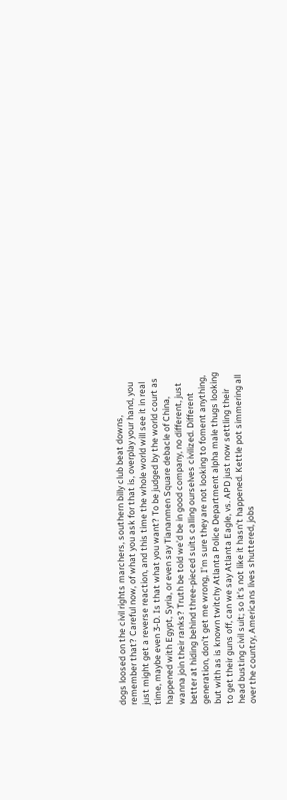dogs loosed on the civil rights marchers, southern billy club beat downs, remember that? Careful now, of what you ask for that is, overplay your hand, you just might get a reverse reaction, and this time the whole world will see it in real time, maybe even 3-D. Is that what you want? To be judged by the world court as happened with Egypt, Syria, or even say Tiananmen Square debacle of China, wanna join their ranks? Truth be told we’d be in good company, no different, just better at hiding behind three-pieced suits calling ourselves civilized. Different generation, don’t get me wrong, I’m sure they are not looking to foment anything, but with as is known twitchy Atlanta Police Department alpha male thugs looking to get their guns off, can we say Atlanta Eagle, vs. APD just now settling their head busting civil suit; so it’s not like it hasn’t happened. Kettle pot simmering all over the country, Americans lives shuttered, jobs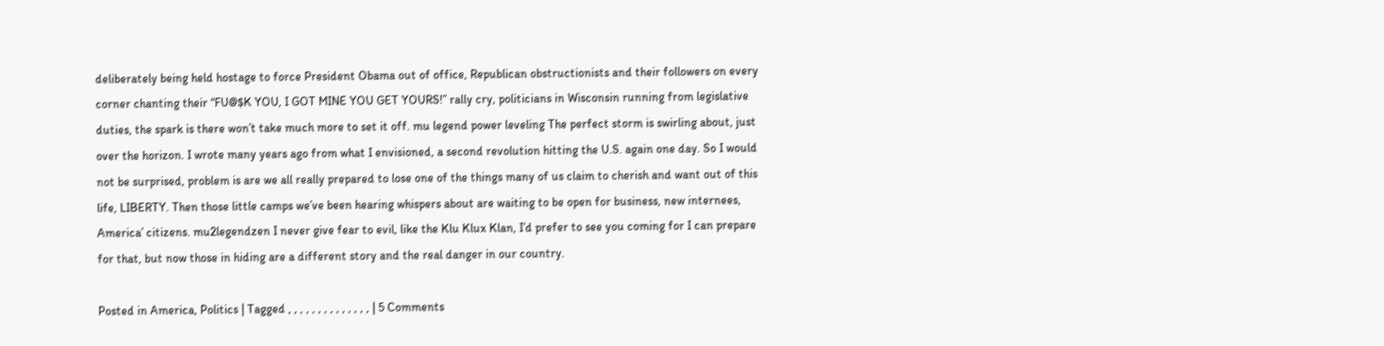deliberately being held hostage to force President Obama out of office, Republican obstructionists and their followers on every corner chanting their “FU@$K YOU, I GOT MINE YOU GET YOURS!” rally cry, politicians in Wisconsin running from legislative duties, the spark is there won’t take much more to set it off. mu legend power leveling The perfect storm is swirling about, just over the horizon. I wrote many years ago from what I envisioned, a second revolution hitting the U.S. again one day. So I would not be surprised, problem is are we all really prepared to lose one of the things many of us claim to cherish and want out of this life, LIBERTY. Then those little camps we’ve been hearing whispers about are waiting to be open for business, new internees, America’ citizens. mu2legendzen I never give fear to evil, like the Klu Klux Klan, I’d prefer to see you coming for I can prepare for that, but now those in hiding are a different story and the real danger in our country.

Posted in America, Politics | Tagged , , , , , , , , , , , , , , | 5 Comments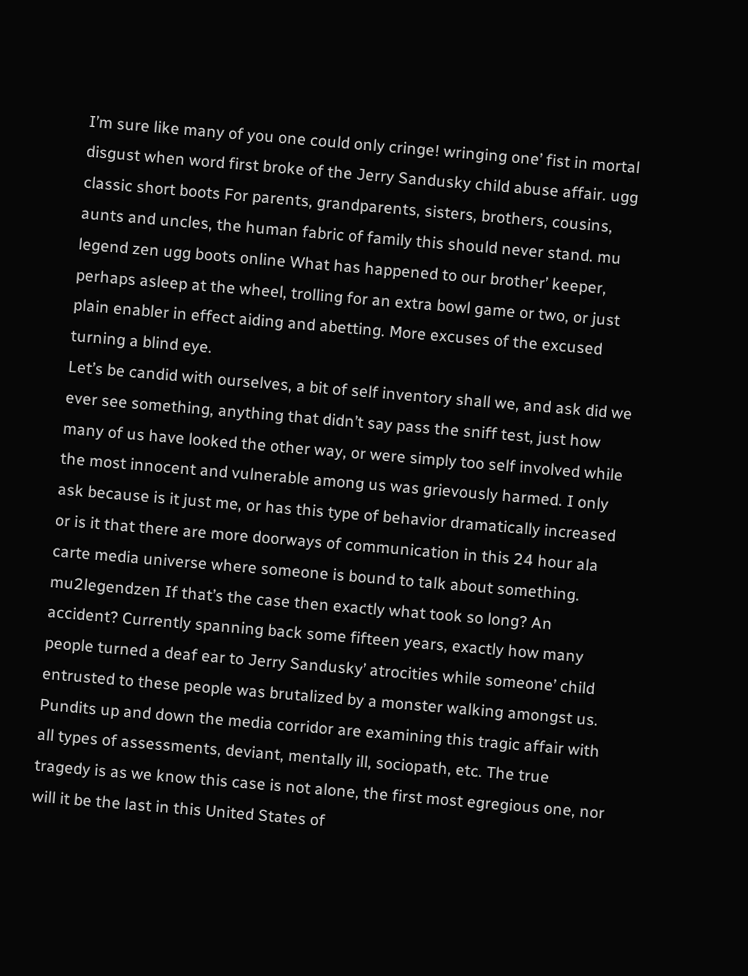I’m sure like many of you one could only cringe! wringing one’ fist in mortal disgust when word first broke of the Jerry Sandusky child abuse affair. ugg classic short boots For parents, grandparents, sisters, brothers, cousins, aunts and uncles, the human fabric of family this should never stand. mu legend zen ugg boots online What has happened to our brother’ keeper, perhaps asleep at the wheel, trolling for an extra bowl game or two, or just plain enabler in effect aiding and abetting. More excuses of the excused turning a blind eye.
Let’s be candid with ourselves, a bit of self inventory shall we, and ask did we ever see something, anything that didn’t say pass the sniff test, just how many of us have looked the other way, or were simply too self involved while the most innocent and vulnerable among us was grievously harmed. I only ask because is it just me, or has this type of behavior dramatically increased or is it that there are more doorways of communication in this 24 hour ala carte media universe where someone is bound to talk about something. mu2legendzen If that’s the case then exactly what took so long? An accident? Currently spanning back some fifteen years, exactly how many people turned a deaf ear to Jerry Sandusky’ atrocities while someone’ child entrusted to these people was brutalized by a monster walking amongst us.
Pundits up and down the media corridor are examining this tragic affair with all types of assessments, deviant, mentally ill, sociopath, etc. The true tragedy is as we know this case is not alone, the first most egregious one, nor will it be the last in this United States of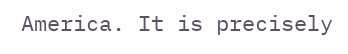America. It is precisely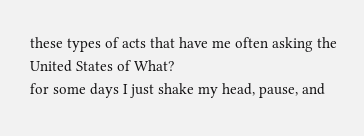these types of acts that have me often asking the United States of What?
for some days I just shake my head, pause, and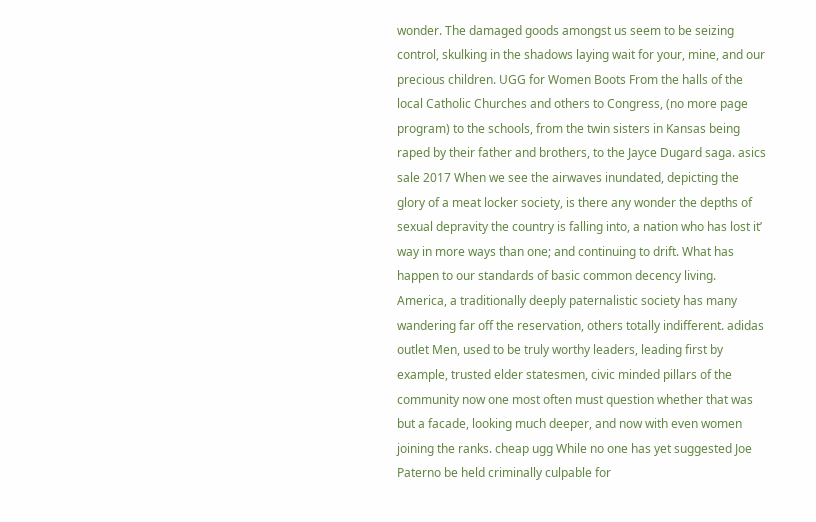wonder. The damaged goods amongst us seem to be seizing control, skulking in the shadows laying wait for your, mine, and our precious children. UGG for Women Boots From the halls of the local Catholic Churches and others to Congress, (no more page program) to the schools, from the twin sisters in Kansas being raped by their father and brothers, to the Jayce Dugard saga. asics sale 2017 When we see the airwaves inundated, depicting the glory of a meat locker society, is there any wonder the depths of sexual depravity the country is falling into, a nation who has lost it’ way in more ways than one; and continuing to drift. What has happen to our standards of basic common decency living.
America, a traditionally deeply paternalistic society has many wandering far off the reservation, others totally indifferent. adidas outlet Men, used to be truly worthy leaders, leading first by example, trusted elder statesmen, civic minded pillars of the community now one most often must question whether that was but a facade, looking much deeper, and now with even women joining the ranks. cheap ugg While no one has yet suggested Joe Paterno be held criminally culpable for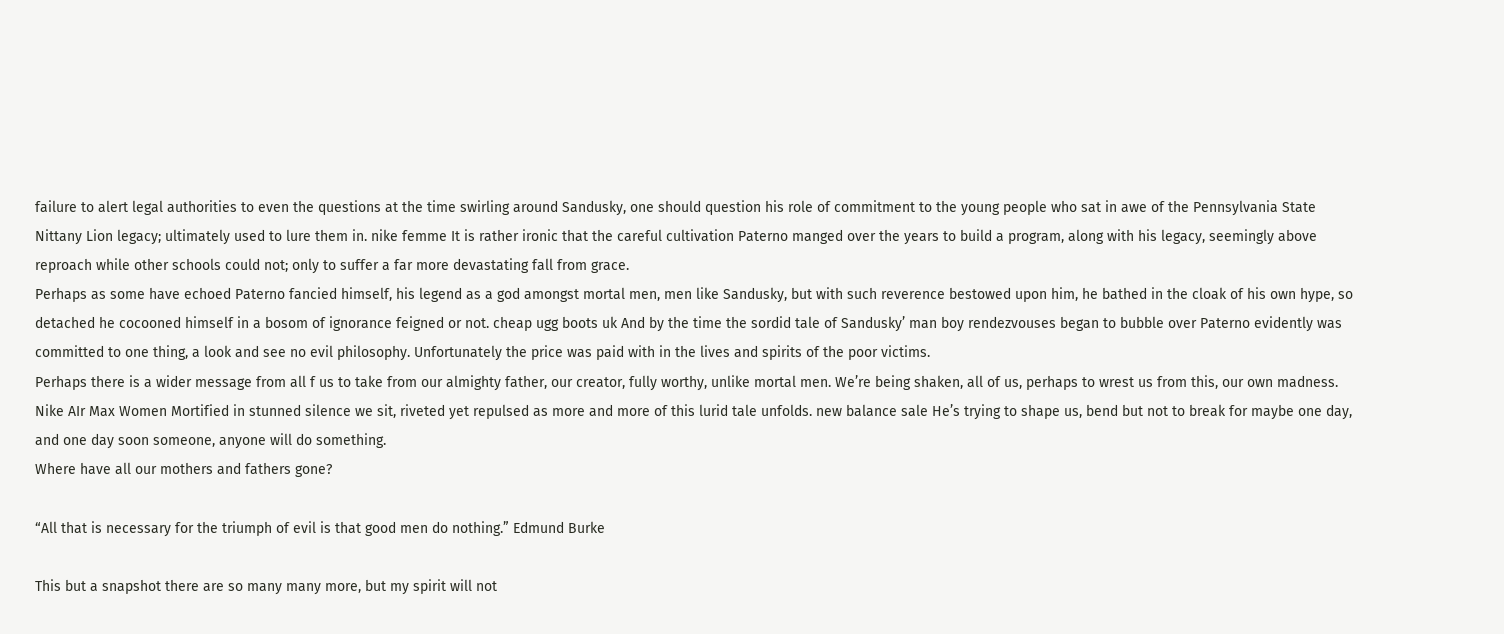failure to alert legal authorities to even the questions at the time swirling around Sandusky, one should question his role of commitment to the young people who sat in awe of the Pennsylvania State Nittany Lion legacy; ultimately used to lure them in. nike femme It is rather ironic that the careful cultivation Paterno manged over the years to build a program, along with his legacy, seemingly above reproach while other schools could not; only to suffer a far more devastating fall from grace.
Perhaps as some have echoed Paterno fancied himself, his legend as a god amongst mortal men, men like Sandusky, but with such reverence bestowed upon him, he bathed in the cloak of his own hype, so detached he cocooned himself in a bosom of ignorance feigned or not. cheap ugg boots uk And by the time the sordid tale of Sandusky’ man boy rendezvouses began to bubble over Paterno evidently was committed to one thing, a look and see no evil philosophy. Unfortunately the price was paid with in the lives and spirits of the poor victims.
Perhaps there is a wider message from all f us to take from our almighty father, our creator, fully worthy, unlike mortal men. We’re being shaken, all of us, perhaps to wrest us from this, our own madness. Nike AIr Max Women Mortified in stunned silence we sit, riveted yet repulsed as more and more of this lurid tale unfolds. new balance sale He’s trying to shape us, bend but not to break for maybe one day, and one day soon someone, anyone will do something.
Where have all our mothers and fathers gone?

“All that is necessary for the triumph of evil is that good men do nothing.” Edmund Burke

This but a snapshot there are so many many more, but my spirit will not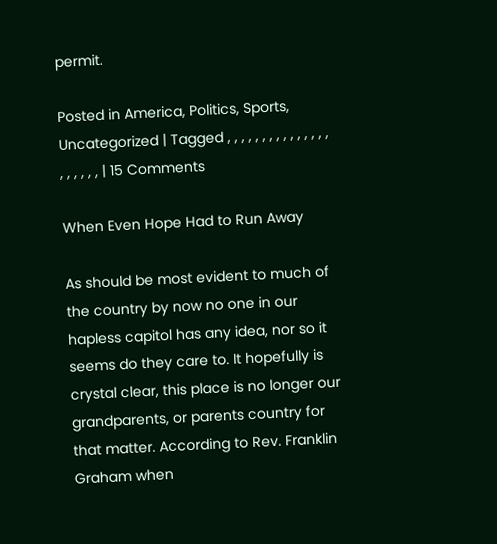permit.

Posted in America, Politics, Sports, Uncategorized | Tagged , , , , , , , , , , , , , , , , , , , , , | 15 Comments

When Even Hope Had to Run Away

As should be most evident to much of the country by now no one in our hapless capitol has any idea, nor so it seems do they care to. It hopefully is crystal clear, this place is no longer our grandparents, or parents country for that matter. According to Rev. Franklin Graham when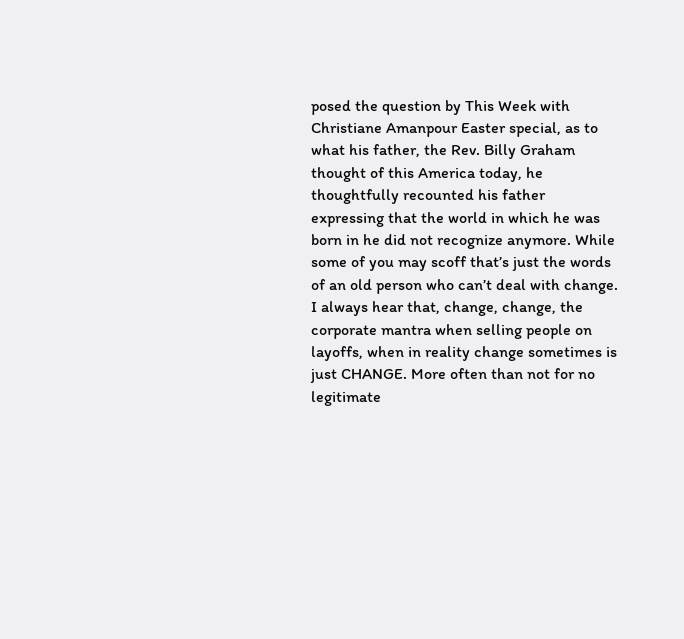posed the question by This Week with Christiane Amanpour Easter special, as to what his father, the Rev. Billy Graham thought of this America today, he thoughtfully recounted his father expressing that the world in which he was born in he did not recognize anymore. While some of you may scoff that’s just the words of an old person who can’t deal with change. I always hear that, change, change, the corporate mantra when selling people on layoffs, when in reality change sometimes is just CHANGE. More often than not for no legitimate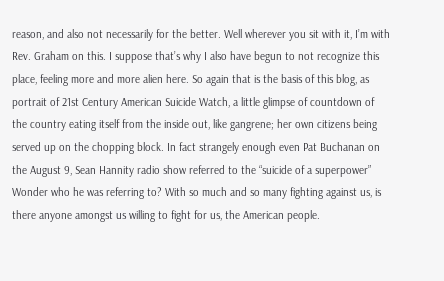reason, and also not necessarily for the better. Well wherever you sit with it, I’m with Rev. Graham on this. I suppose that’s why I also have begun to not recognize this place, feeling more and more alien here. So again that is the basis of this blog, as portrait of 21st Century American Suicide Watch, a little glimpse of countdown of the country eating itself from the inside out, like gangrene; her own citizens being served up on the chopping block. In fact strangely enough even Pat Buchanan on the August 9, Sean Hannity radio show referred to the “suicide of a superpower” Wonder who he was referring to? With so much and so many fighting against us, is there anyone amongst us willing to fight for us, the American people.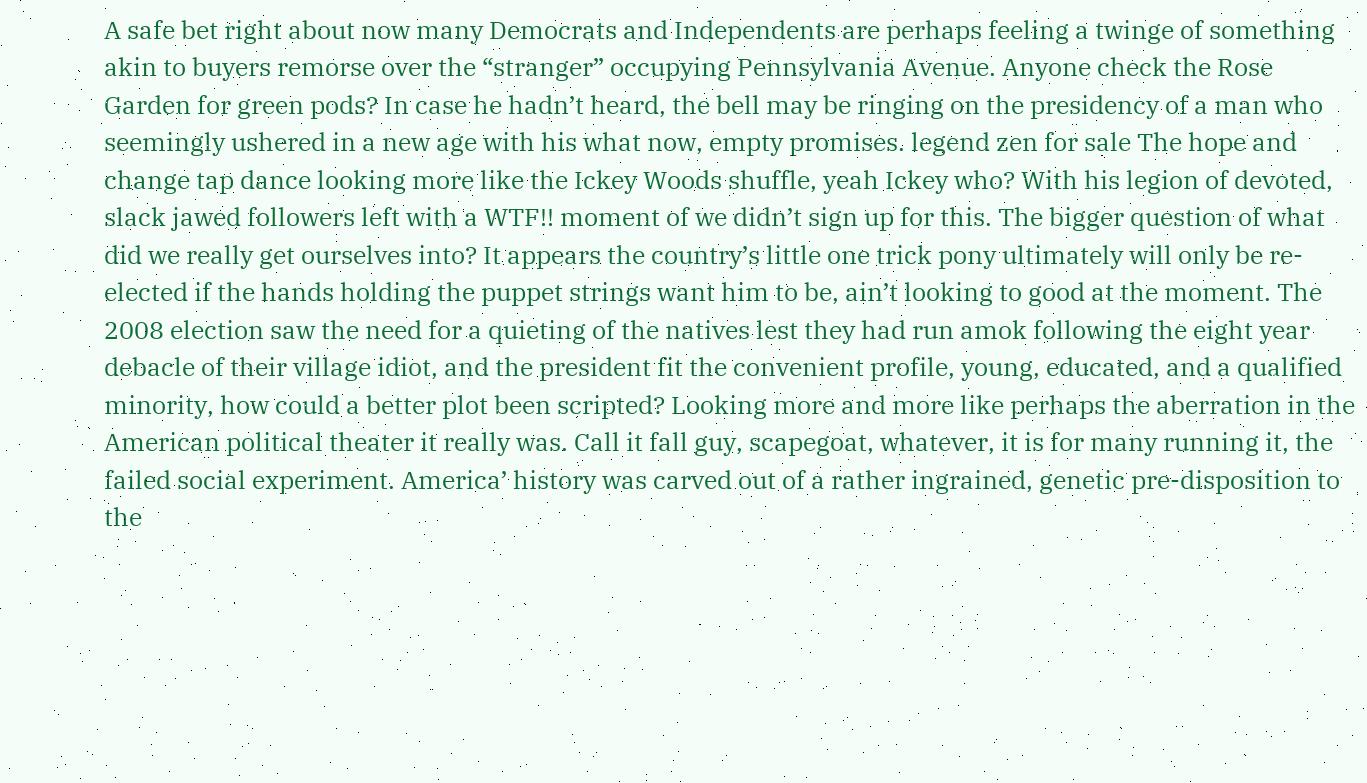A safe bet right about now many Democrats and Independents are perhaps feeling a twinge of something akin to buyers remorse over the “stranger” occupying Pennsylvania Avenue. Anyone check the Rose Garden for green pods? In case he hadn’t heard, the bell may be ringing on the presidency of a man who seemingly ushered in a new age with his what now, empty promises. legend zen for sale The hope and change tap dance looking more like the Ickey Woods shuffle, yeah Ickey who? With his legion of devoted, slack jawed followers left with a WTF!! moment of we didn’t sign up for this. The bigger question of what did we really get ourselves into? It appears the country’s little one trick pony ultimately will only be re-elected if the hands holding the puppet strings want him to be, ain’t looking to good at the moment. The 2008 election saw the need for a quieting of the natives lest they had run amok following the eight year debacle of their village idiot, and the president fit the convenient profile, young, educated, and a qualified minority, how could a better plot been scripted? Looking more and more like perhaps the aberration in the American political theater it really was. Call it fall guy, scapegoat, whatever, it is for many running it, the failed social experiment. America’ history was carved out of a rather ingrained, genetic pre-disposition to the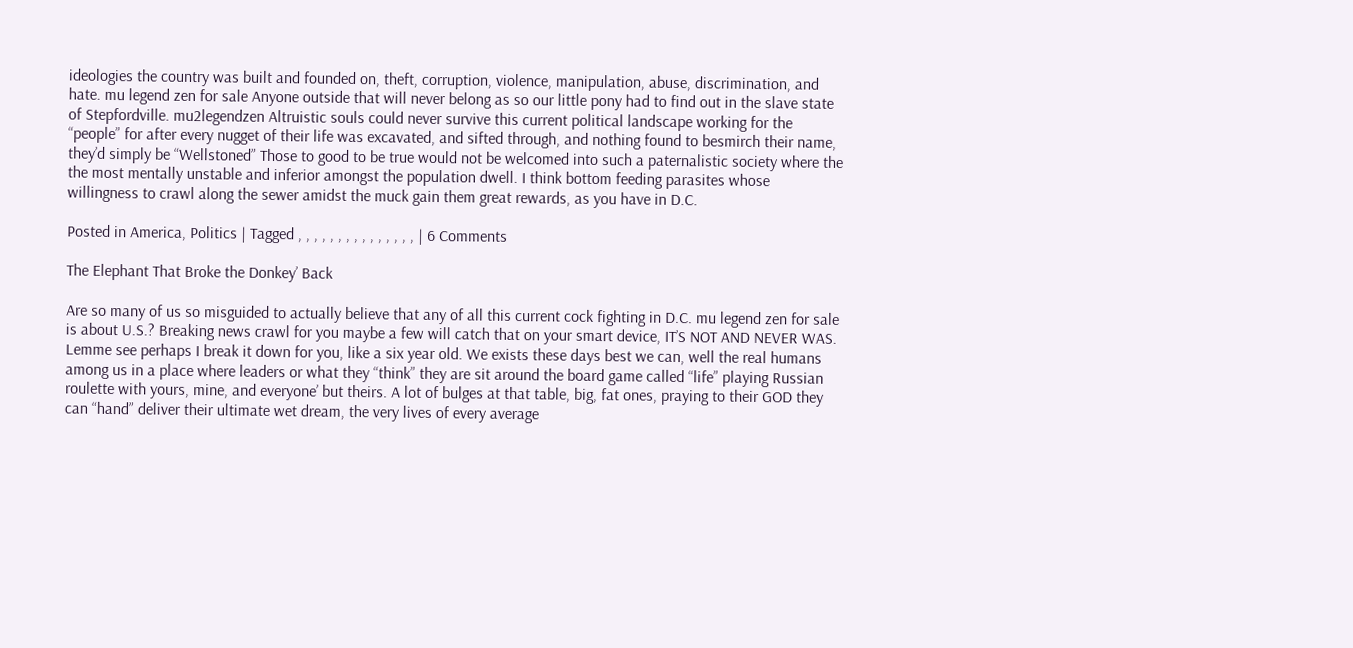ideologies the country was built and founded on, theft, corruption, violence, manipulation, abuse, discrimination, and hate. mu legend zen for sale Anyone outside that will never belong as so our little pony had to find out in the slave state of Stepfordville. mu2legendzen Altruistic souls could never survive this current political landscape working for the “people” for after every nugget of their life was excavated, and sifted through, and nothing found to besmirch their name, they’d simply be “Wellstoned” Those to good to be true would not be welcomed into such a paternalistic society where the the most mentally unstable and inferior amongst the population dwell. I think bottom feeding parasites whose willingness to crawl along the sewer amidst the muck gain them great rewards, as you have in D.C.

Posted in America, Politics | Tagged , , , , , , , , , , , , , , , | 6 Comments

The Elephant That Broke the Donkey’ Back

Are so many of us so misguided to actually believe that any of all this current cock fighting in D.C. mu legend zen for sale is about U.S.? Breaking news crawl for you maybe a few will catch that on your smart device, IT’S NOT AND NEVER WAS. Lemme see perhaps I break it down for you, like a six year old. We exists these days best we can, well the real humans among us in a place where leaders or what they “think” they are sit around the board game called “life” playing Russian roulette with yours, mine, and everyone’ but theirs. A lot of bulges at that table, big, fat ones, praying to their GOD they can “hand” deliver their ultimate wet dream, the very lives of every average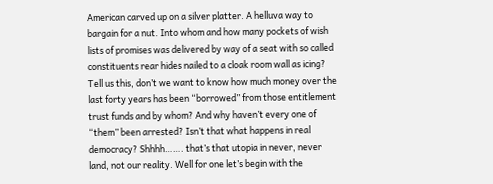American carved up on a silver platter. A helluva way to bargain for a nut. Into whom and how many pockets of wish lists of promises was delivered by way of a seat with so called constituents rear hides nailed to a cloak room wall as icing? Tell us this, don’t we want to know how much money over the last forty years has been “borrowed” from those entitlement trust funds and by whom? And why haven’t every one of “them” been arrested? Isn’t that what happens in real democracy? Shhhh……. that’s that utopia in never, never land, not our reality. Well for one let’s begin with the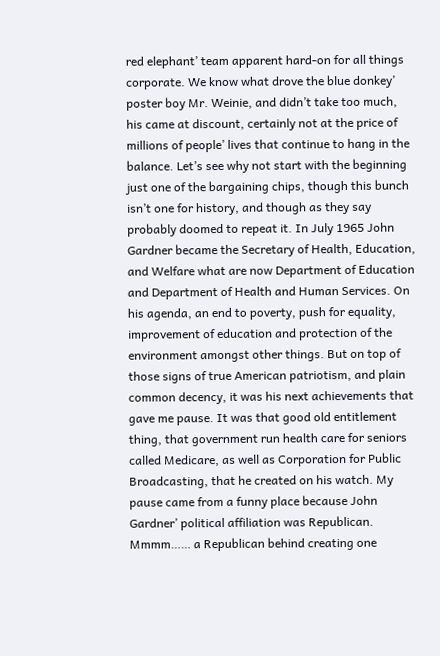red elephant’ team apparent hard-on for all things corporate. We know what drove the blue donkey’ poster boy Mr. Weinie, and didn’t take too much, his came at discount, certainly not at the price of millions of people’ lives that continue to hang in the balance. Let’s see why not start with the beginning just one of the bargaining chips, though this bunch isn’t one for history, and though as they say probably doomed to repeat it. In July 1965 John Gardner became the Secretary of Health, Education, and Welfare what are now Department of Education and Department of Health and Human Services. On his agenda, an end to poverty, push for equality, improvement of education and protection of the environment amongst other things. But on top of those signs of true American patriotism, and plain common decency, it was his next achievements that gave me pause. It was that good old entitlement thing, that government run health care for seniors called Medicare, as well as Corporation for Public Broadcasting, that he created on his watch. My pause came from a funny place because John Gardner’ political affiliation was Republican. Mmmm…… a Republican behind creating one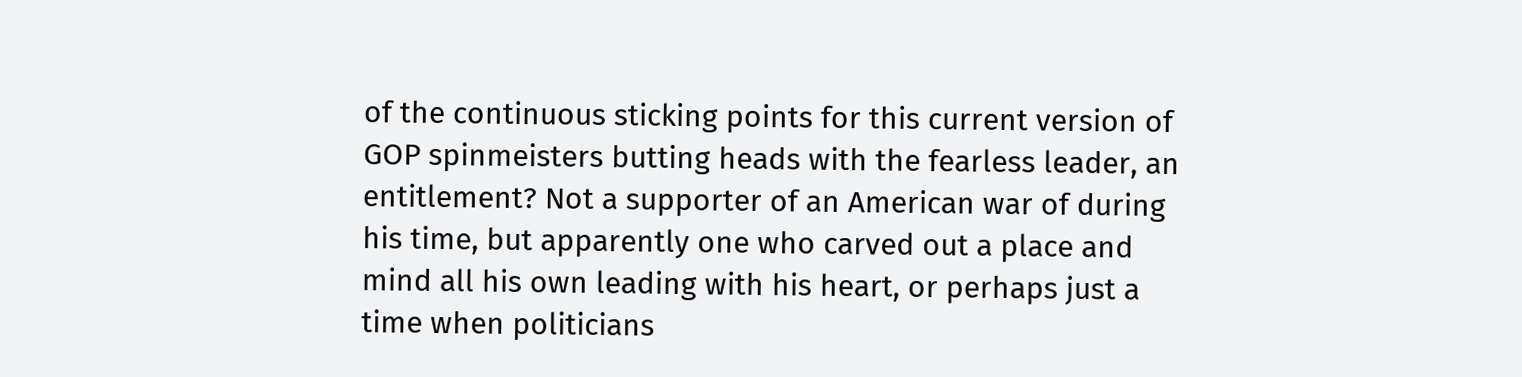of the continuous sticking points for this current version of GOP spinmeisters butting heads with the fearless leader, an entitlement? Not a supporter of an American war of during his time, but apparently one who carved out a place and mind all his own leading with his heart, or perhaps just a time when politicians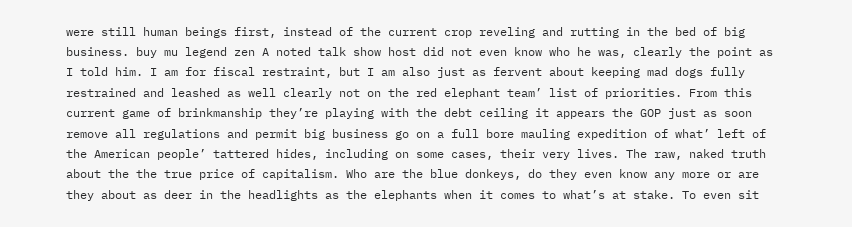were still human beings first, instead of the current crop reveling and rutting in the bed of big business. buy mu legend zen A noted talk show host did not even know who he was, clearly the point as I told him. I am for fiscal restraint, but I am also just as fervent about keeping mad dogs fully restrained and leashed as well clearly not on the red elephant team’ list of priorities. From this current game of brinkmanship they’re playing with the debt ceiling it appears the GOP just as soon remove all regulations and permit big business go on a full bore mauling expedition of what’ left of the American people’ tattered hides, including on some cases, their very lives. The raw, naked truth about the the true price of capitalism. Who are the blue donkeys, do they even know any more or are they about as deer in the headlights as the elephants when it comes to what’s at stake. To even sit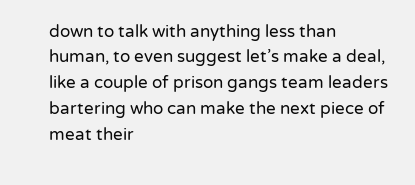down to talk with anything less than human, to even suggest let’s make a deal, like a couple of prison gangs team leaders bartering who can make the next piece of meat their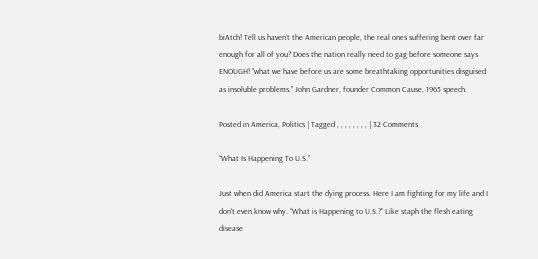biAtch! Tell us haven’t the American people, the real ones suffering bent over far enough for all of you? Does the nation really need to gag before someone says ENOUGH! “what we have before us are some breathtaking opportunities disguised as insoluble problems.” John Gardner, founder Common Cause, 1965 speech.

Posted in America, Politics | Tagged , , , , , , , , | 32 Comments

“What Is Happening To U.S.”

Just when did America start the dying process. Here I am fighting for my life and I don’t even know why. “What is Happening to U.S.?” Like staph the flesh eating disease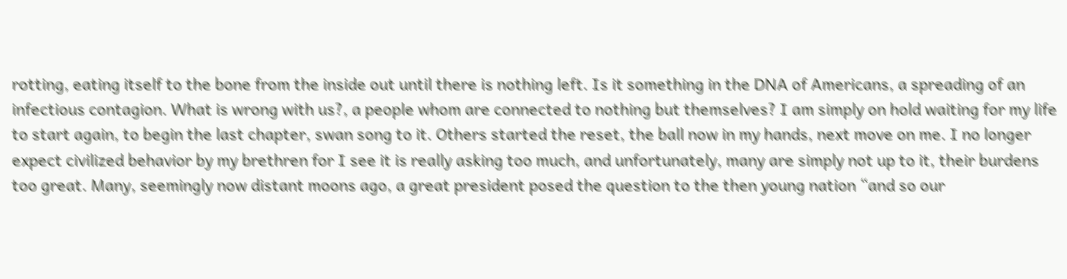rotting, eating itself to the bone from the inside out until there is nothing left. Is it something in the DNA of Americans, a spreading of an infectious contagion. What is wrong with us?, a people whom are connected to nothing but themselves? I am simply on hold waiting for my life to start again, to begin the last chapter, swan song to it. Others started the reset, the ball now in my hands, next move on me. I no longer expect civilized behavior by my brethren for I see it is really asking too much, and unfortunately, many are simply not up to it, their burdens too great. Many, seemingly now distant moons ago, a great president posed the question to the then young nation “and so our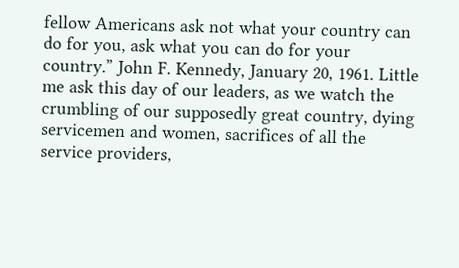fellow Americans ask not what your country can do for you, ask what you can do for your country.” John F. Kennedy, January 20, 1961. Little me ask this day of our leaders, as we watch the crumbling of our supposedly great country, dying servicemen and women, sacrifices of all the service providers,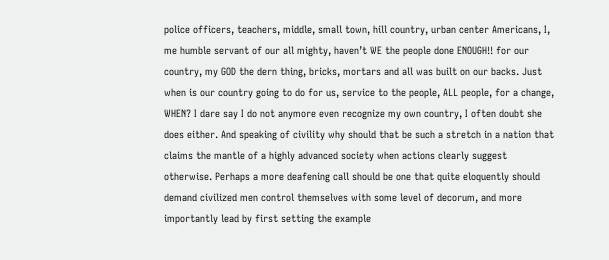police officers, teachers, middle, small town, hill country, urban center Americans, I, me humble servant of our all mighty, haven’t WE the people done ENOUGH!! for our country, my GOD the dern thing, bricks, mortars and all was built on our backs. Just when is our country going to do for us, service to the people, ALL people, for a change, WHEN? I dare say I do not anymore even recognize my own country, I often doubt she does either. And speaking of civility why should that be such a stretch in a nation that claims the mantle of a highly advanced society when actions clearly suggest otherwise. Perhaps a more deafening call should be one that quite eloquently should demand civilized men control themselves with some level of decorum, and more importantly lead by first setting the example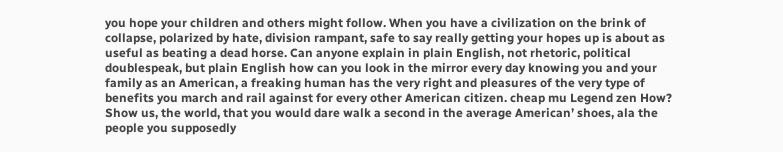you hope your children and others might follow. When you have a civilization on the brink of collapse, polarized by hate, division rampant, safe to say really getting your hopes up is about as useful as beating a dead horse. Can anyone explain in plain English, not rhetoric, political doublespeak, but plain English how can you look in the mirror every day knowing you and your family as an American, a freaking human has the very right and pleasures of the very type of benefits you march and rail against for every other American citizen. cheap mu Legend zen How? Show us, the world, that you would dare walk a second in the average American’ shoes, ala the people you supposedly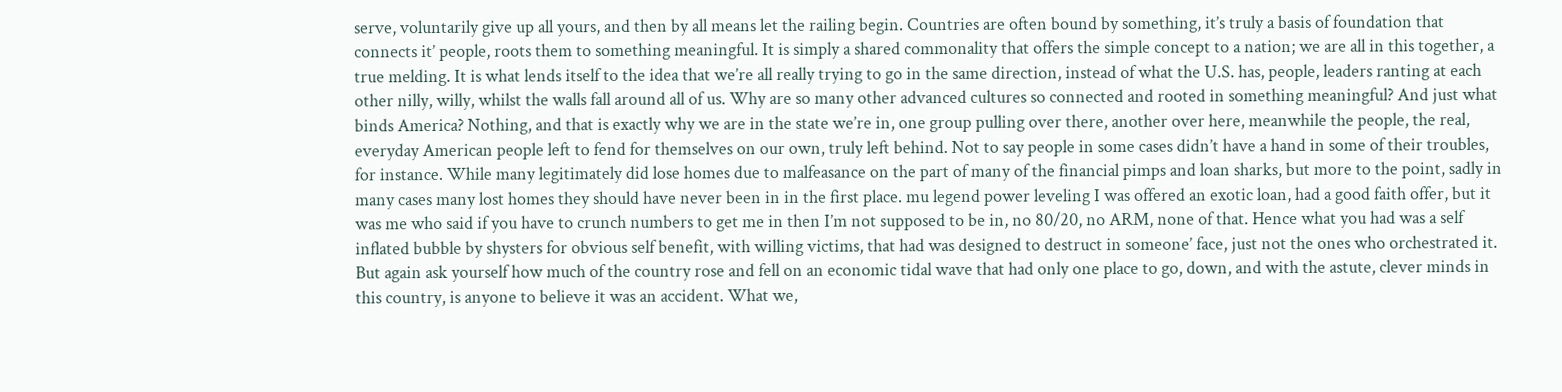serve, voluntarily give up all yours, and then by all means let the railing begin. Countries are often bound by something, it’s truly a basis of foundation that connects it’ people, roots them to something meaningful. It is simply a shared commonality that offers the simple concept to a nation; we are all in this together, a true melding. It is what lends itself to the idea that we’re all really trying to go in the same direction, instead of what the U.S. has, people, leaders ranting at each other nilly, willy, whilst the walls fall around all of us. Why are so many other advanced cultures so connected and rooted in something meaningful? And just what binds America? Nothing, and that is exactly why we are in the state we’re in, one group pulling over there, another over here, meanwhile the people, the real, everyday American people left to fend for themselves on our own, truly left behind. Not to say people in some cases didn’t have a hand in some of their troubles, for instance. While many legitimately did lose homes due to malfeasance on the part of many of the financial pimps and loan sharks, but more to the point, sadly in many cases many lost homes they should have never been in in the first place. mu legend power leveling I was offered an exotic loan, had a good faith offer, but it was me who said if you have to crunch numbers to get me in then I’m not supposed to be in, no 80/20, no ARM, none of that. Hence what you had was a self inflated bubble by shysters for obvious self benefit, with willing victims, that had was designed to destruct in someone’ face, just not the ones who orchestrated it. But again ask yourself how much of the country rose and fell on an economic tidal wave that had only one place to go, down, and with the astute, clever minds in this country, is anyone to believe it was an accident. What we,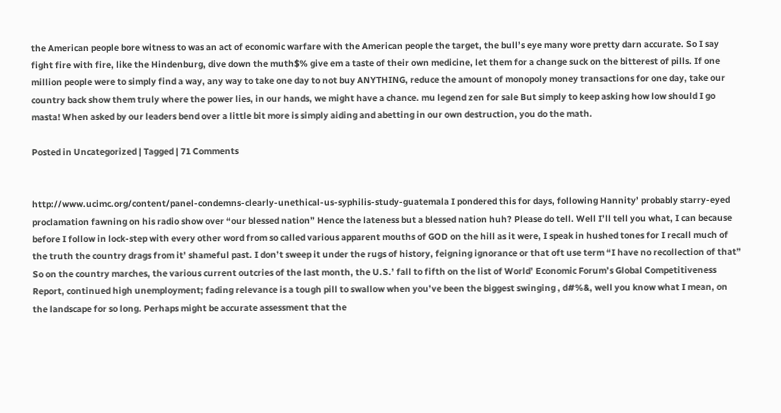the American people bore witness to was an act of economic warfare with the American people the target, the bull’s eye many wore pretty darn accurate. So I say fight fire with fire, like the Hindenburg, dive down the muth$% give em a taste of their own medicine, let them for a change suck on the bitterest of pills. If one million people were to simply find a way, any way to take one day to not buy ANYTHING, reduce the amount of monopoly money transactions for one day, take our country back show them truly where the power lies, in our hands, we might have a chance. mu legend zen for sale But simply to keep asking how low should I go masta! When asked by our leaders bend over a little bit more is simply aiding and abetting in our own destruction, you do the math.

Posted in Uncategorized | Tagged | 71 Comments


http://www.ucimc.org/content/panel-condemns-clearly-unethical-us-syphilis-study-guatemala I pondered this for days, following Hannity’ probably starry-eyed proclamation fawning on his radio show over “our blessed nation” Hence the lateness but a blessed nation huh? Please do tell. Well I’ll tell you what, I can because before I follow in lock-step with every other word from so called various apparent mouths of GOD on the hill as it were, I speak in hushed tones for I recall much of the truth the country drags from it’ shameful past. I don’t sweep it under the rugs of history, feigning ignorance or that oft use term “I have no recollection of that” So on the country marches, the various current outcries of the last month, the U.S.’ fall to fifth on the list of World’ Economic Forum’s Global Competitiveness Report, continued high unemployment; fading relevance is a tough pill to swallow when you’ve been the biggest swinging , d#%&, well you know what I mean, on the landscape for so long. Perhaps might be accurate assessment that the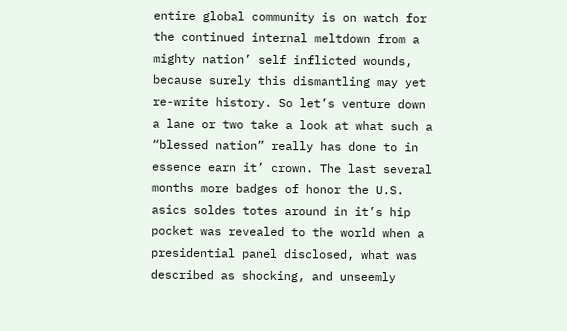entire global community is on watch for the continued internal meltdown from a mighty nation’ self inflicted wounds, because surely this dismantling may yet re-write history. So let’s venture down a lane or two take a look at what such a “blessed nation” really has done to in essence earn it’ crown. The last several months more badges of honor the U.S. asics soldes totes around in it’s hip pocket was revealed to the world when a presidential panel disclosed, what was described as shocking, and unseemly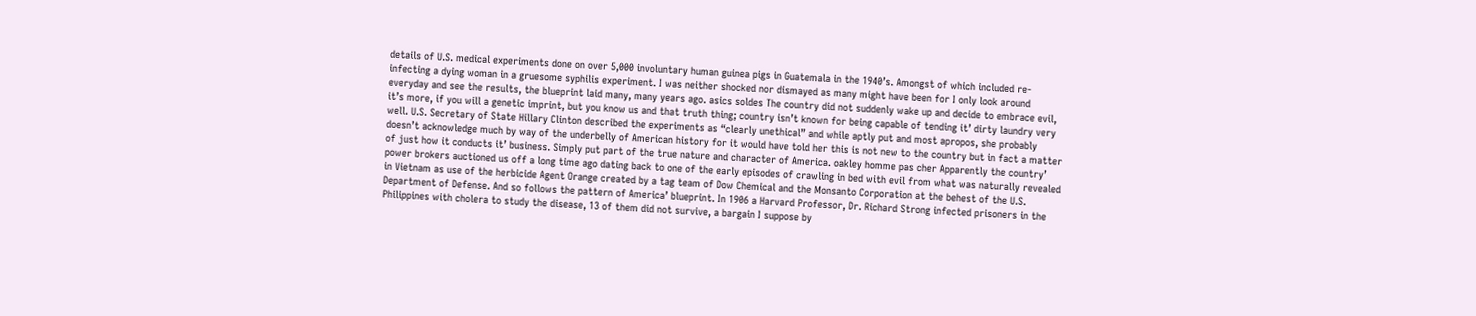details of U.S. medical experiments done on over 5,000 involuntary human guinea pigs in Guatemala in the 1940’s. Amongst of which included re-infecting a dying woman in a gruesome syphilis experiment. I was neither shocked nor dismayed as many might have been for I only look around everyday and see the results, the blueprint laid many, many years ago. asics soldes The country did not suddenly wake up and decide to embrace evil, it’s more, if you will a genetic imprint, but you know us and that truth thing; country isn’t known for being capable of tending it’ dirty laundry very well. U.S. Secretary of State Hillary Clinton described the experiments as “clearly unethical” and while aptly put and most apropos, she probably doesn’t acknowledge much by way of the underbelly of American history for it would have told her this is not new to the country but in fact a matter of just how it conducts it’ business. Simply put part of the true nature and character of America. oakley homme pas cher Apparently the country’ power brokers auctioned us off a long time ago dating back to one of the early episodes of crawling in bed with evil from what was naturally revealed in Vietnam as use of the herbicide Agent Orange created by a tag team of Dow Chemical and the Monsanto Corporation at the behest of the U.S. Department of Defense. And so follows the pattern of America’ blueprint. In 1906 a Harvard Professor, Dr. Richard Strong infected prisoners in the Philippines with cholera to study the disease, 13 of them did not survive, a bargain I suppose by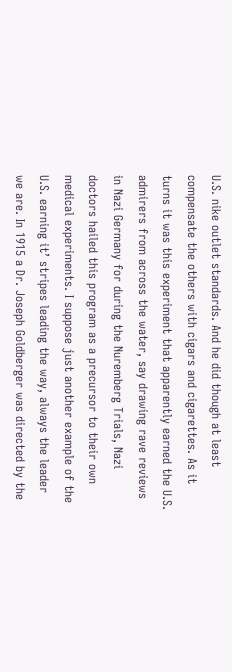U.S. nike outlet standards. And he did though at least compensate the others with cigars and cigarettes. As it turns it was this experiment that apparently earned the U.S. admirers from across the water, say drawing rave reviews in Nazi Germany for during the Nuremberg Trials, Nazi doctors hailed this program as a precursor to their own medical experiments. I suppose just another example of the U.S. earning it’ stripes leading the way, always the leader we are. In 1915 a Dr. Joseph Goldberger was directed by the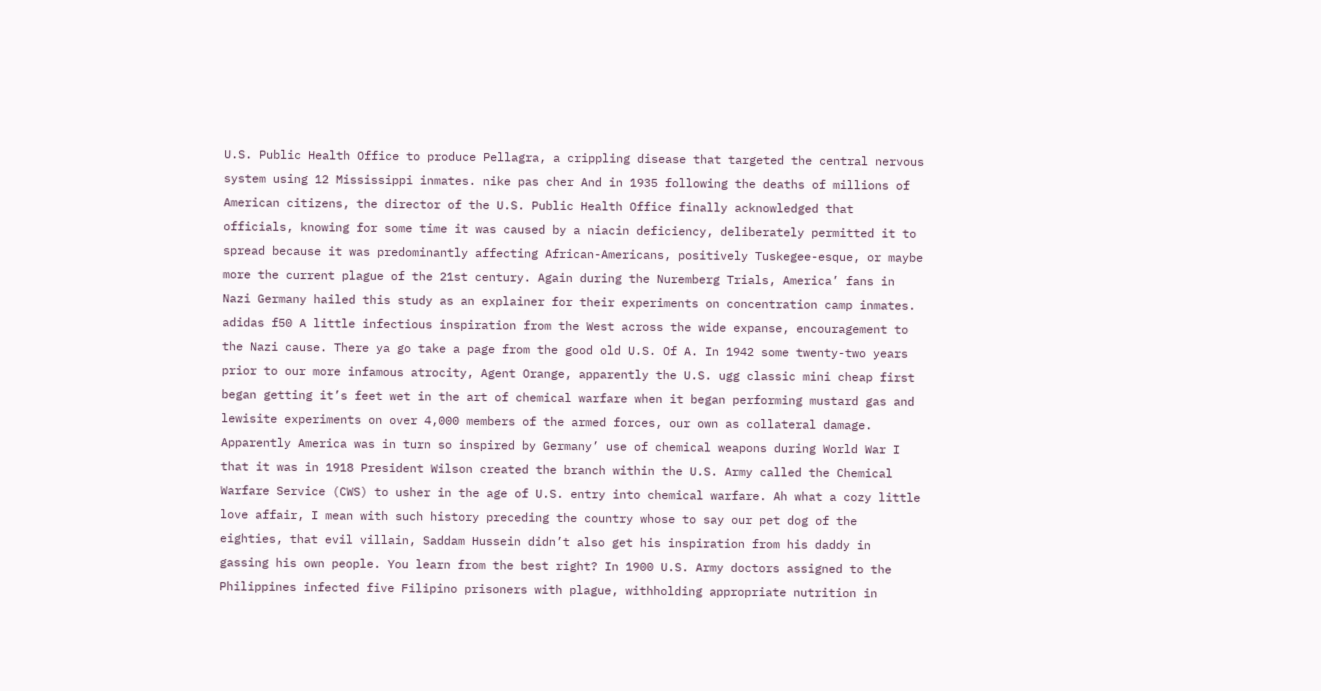U.S. Public Health Office to produce Pellagra, a crippling disease that targeted the central nervous system using 12 Mississippi inmates. nike pas cher And in 1935 following the deaths of millions of American citizens, the director of the U.S. Public Health Office finally acknowledged that officials, knowing for some time it was caused by a niacin deficiency, deliberately permitted it to spread because it was predominantly affecting African-Americans, positively Tuskegee-esque, or maybe more the current plague of the 21st century. Again during the Nuremberg Trials, America’ fans in Nazi Germany hailed this study as an explainer for their experiments on concentration camp inmates. adidas f50 A little infectious inspiration from the West across the wide expanse, encouragement to the Nazi cause. There ya go take a page from the good old U.S. Of A. In 1942 some twenty-two years prior to our more infamous atrocity, Agent Orange, apparently the U.S. ugg classic mini cheap first began getting it’s feet wet in the art of chemical warfare when it began performing mustard gas and lewisite experiments on over 4,000 members of the armed forces, our own as collateral damage. Apparently America was in turn so inspired by Germany’ use of chemical weapons during World War I that it was in 1918 President Wilson created the branch within the U.S. Army called the Chemical Warfare Service (CWS) to usher in the age of U.S. entry into chemical warfare. Ah what a cozy little love affair, I mean with such history preceding the country whose to say our pet dog of the eighties, that evil villain, Saddam Hussein didn’t also get his inspiration from his daddy in gassing his own people. You learn from the best right? In 1900 U.S. Army doctors assigned to the Philippines infected five Filipino prisoners with plague, withholding appropriate nutrition in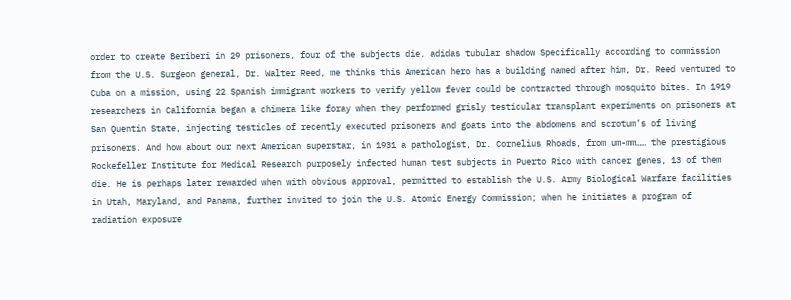order to create Beriberi in 29 prisoners, four of the subjects die. adidas tubular shadow Specifically according to commission from the U.S. Surgeon general, Dr. Walter Reed, me thinks this American hero has a building named after him, Dr. Reed ventured to Cuba on a mission, using 22 Spanish immigrant workers to verify yellow fever could be contracted through mosquito bites. In 1919 researchers in California began a chimera like foray when they performed grisly testicular transplant experiments on prisoners at San Quentin State, injecting testicles of recently executed prisoners and goats into the abdomens and scrotum’s of living prisoners. And how about our next American superstar, in 1931 a pathologist, Dr. Cornelius Rhoads, from um-mm…… the prestigious Rockefeller Institute for Medical Research purposely infected human test subjects in Puerto Rico with cancer genes, 13 of them die. He is perhaps later rewarded when with obvious approval, permitted to establish the U.S. Army Biological Warfare facilities in Utah, Maryland, and Panama, further invited to join the U.S. Atomic Energy Commission; when he initiates a program of radiation exposure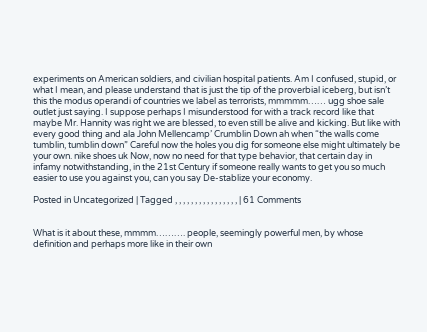experiments on American soldiers, and civilian hospital patients. Am I confused, stupid, or what I mean, and please understand that is just the tip of the proverbial iceberg, but isn’t this the modus operandi of countries we label as terrorists, mmmmm…… ugg shoe sale outlet just saying. I suppose perhaps I misunderstood for with a track record like that maybe Mr. Hannity was right we are blessed, to even still be alive and kicking. But like with every good thing and ala John Mellencamp’ Crumblin Down ah when “the walls come tumblin, tumblin down” Careful now the holes you dig for someone else might ultimately be your own. nike shoes uk Now, now no need for that type behavior, that certain day in infamy notwithstanding, in the 21st Century if someone really wants to get you so much easier to use you against you, can you say De-stablize your economy.

Posted in Uncategorized | Tagged , , , , , , , , , , , , , , , , | 61 Comments


What is it about these, mmmm………. people, seemingly powerful men, by whose definition and perhaps more like in their own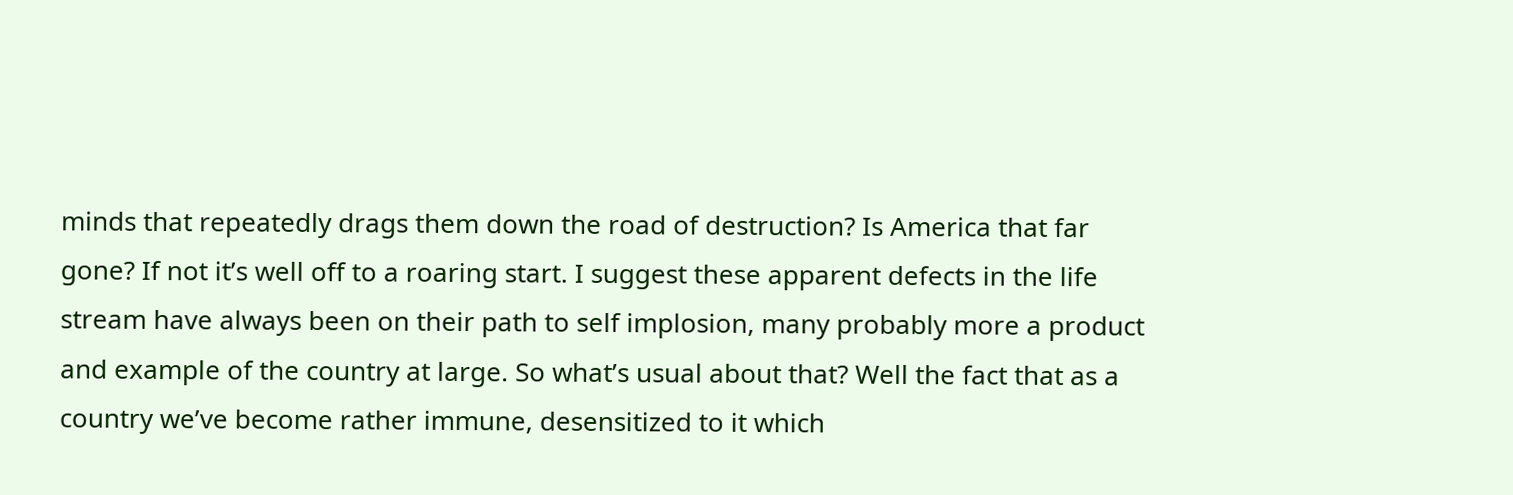minds that repeatedly drags them down the road of destruction? Is America that far gone? If not it’s well off to a roaring start. I suggest these apparent defects in the life stream have always been on their path to self implosion, many probably more a product and example of the country at large. So what’s usual about that? Well the fact that as a country we’ve become rather immune, desensitized to it which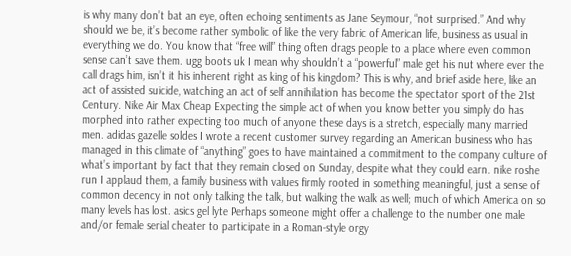is why many don’t bat an eye, often echoing sentiments as Jane Seymour, “not surprised.” And why should we be, it’s become rather symbolic of like the very fabric of American life, business as usual in everything we do. You know that “free will” thing often drags people to a place where even common sense can’t save them. ugg boots uk I mean why shouldn’t a “powerful” male get his nut where ever the call drags him, isn’t it his inherent right as king of his kingdom? This is why, and brief aside here, like an act of assisted suicide, watching an act of self annihilation has become the spectator sport of the 21st Century. Nike Air Max Cheap Expecting the simple act of when you know better you simply do has morphed into rather expecting too much of anyone these days is a stretch, especially many married men. adidas gazelle soldes I wrote a recent customer survey regarding an American business who has managed in this climate of “anything” goes to have maintained a commitment to the company culture of what’s important by fact that they remain closed on Sunday, despite what they could earn. nike roshe run I applaud them, a family business with values firmly rooted in something meaningful, just a sense of common decency in not only talking the talk, but walking the walk as well; much of which America on so many levels has lost. asics gel lyte Perhaps someone might offer a challenge to the number one male and/or female serial cheater to participate in a Roman-style orgy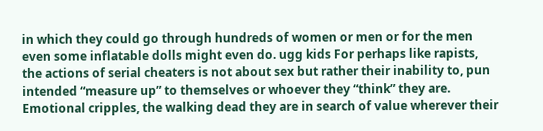in which they could go through hundreds of women or men or for the men even some inflatable dolls might even do. ugg kids For perhaps like rapists, the actions of serial cheaters is not about sex but rather their inability to, pun intended “measure up” to themselves or whoever they “think” they are. Emotional cripples, the walking dead they are in search of value wherever their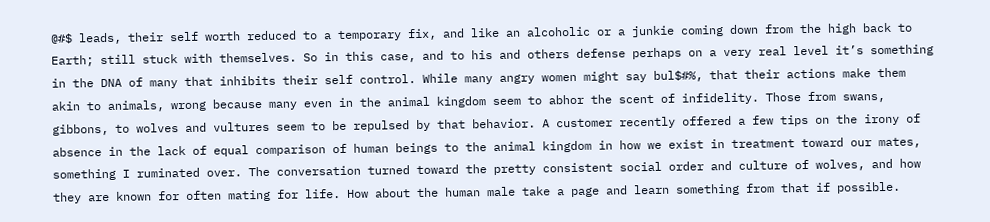@#$ leads, their self worth reduced to a temporary fix, and like an alcoholic or a junkie coming down from the high back to Earth; still stuck with themselves. So in this case, and to his and others defense perhaps on a very real level it’s something in the DNA of many that inhibits their self control. While many angry women might say bul$#%, that their actions make them akin to animals, wrong because many even in the animal kingdom seem to abhor the scent of infidelity. Those from swans, gibbons, to wolves and vultures seem to be repulsed by that behavior. A customer recently offered a few tips on the irony of absence in the lack of equal comparison of human beings to the animal kingdom in how we exist in treatment toward our mates, something I ruminated over. The conversation turned toward the pretty consistent social order and culture of wolves, and how they are known for often mating for life. How about the human male take a page and learn something from that if possible.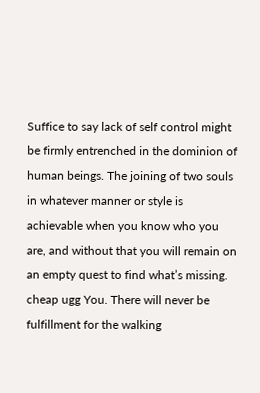Suffice to say lack of self control might be firmly entrenched in the dominion of human beings. The joining of two souls in whatever manner or style is achievable when you know who you are, and without that you will remain on an empty quest to find what’s missing. cheap ugg You. There will never be fulfillment for the walking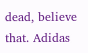dead, believe that. Adidas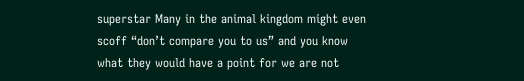superstar Many in the animal kingdom might even scoff “don’t compare you to us” and you know what they would have a point for we are not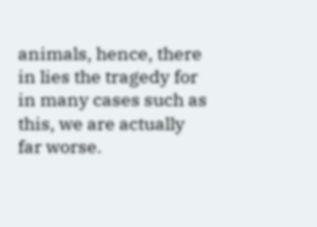animals, hence, there in lies the tragedy for in many cases such as this, we are actually far worse.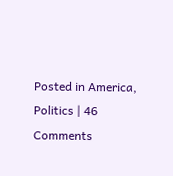Posted in America, Politics | 46 Comments